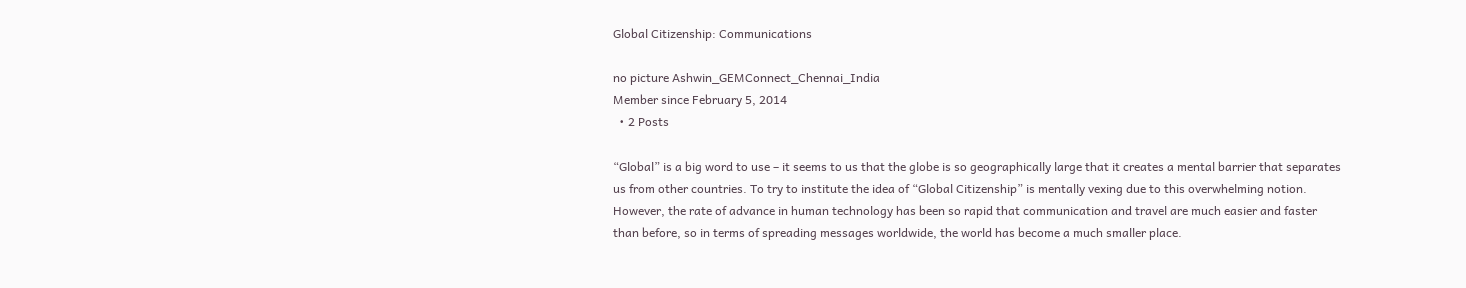Global Citizenship: Communications

no picture Ashwin_GEMConnect_Chennai_India
Member since February 5, 2014
  • 2 Posts

“Global” is a big word to use – it seems to us that the globe is so geographically large that it creates a mental barrier that separates us from other countries. To try to institute the idea of “Global Citizenship” is mentally vexing due to this overwhelming notion. However, the rate of advance in human technology has been so rapid that communication and travel are much easier and faster than before, so in terms of spreading messages worldwide, the world has become a much smaller place.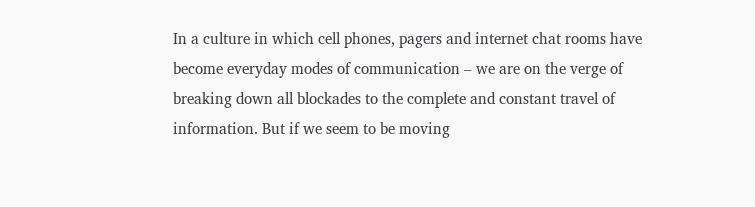In a culture in which cell phones, pagers and internet chat rooms have become everyday modes of communication – we are on the verge of breaking down all blockades to the complete and constant travel of information. But if we seem to be moving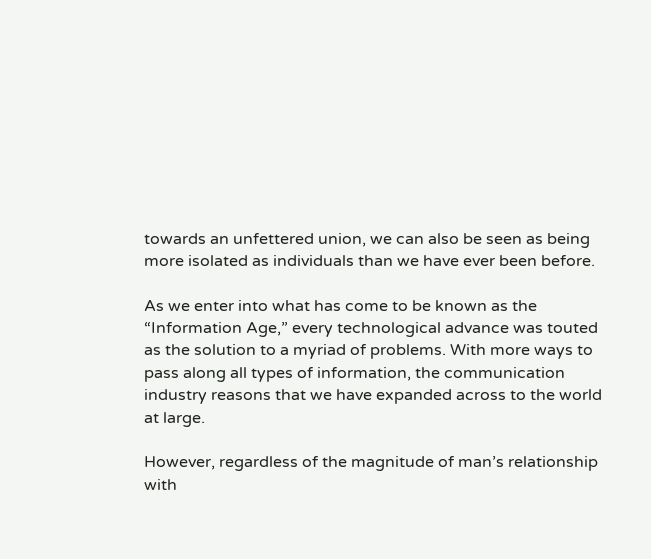towards an unfettered union, we can also be seen as being more isolated as individuals than we have ever been before.

As we enter into what has come to be known as the “Information Age,” every technological advance was touted as the solution to a myriad of problems. With more ways to pass along all types of information, the communication industry reasons that we have expanded across to the world at large.

However, regardless of the magnitude of man’s relationship with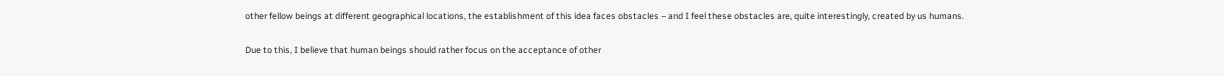other fellow beings at different geographical locations, the establishment of this idea faces obstacles – and I feel these obstacles are, quite interestingly, created by us humans.

Due to this, I believe that human beings should rather focus on the acceptance of other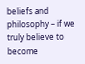beliefs and philosophy – if we truly believe to become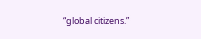“global citizens.”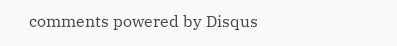comments powered by Disqus